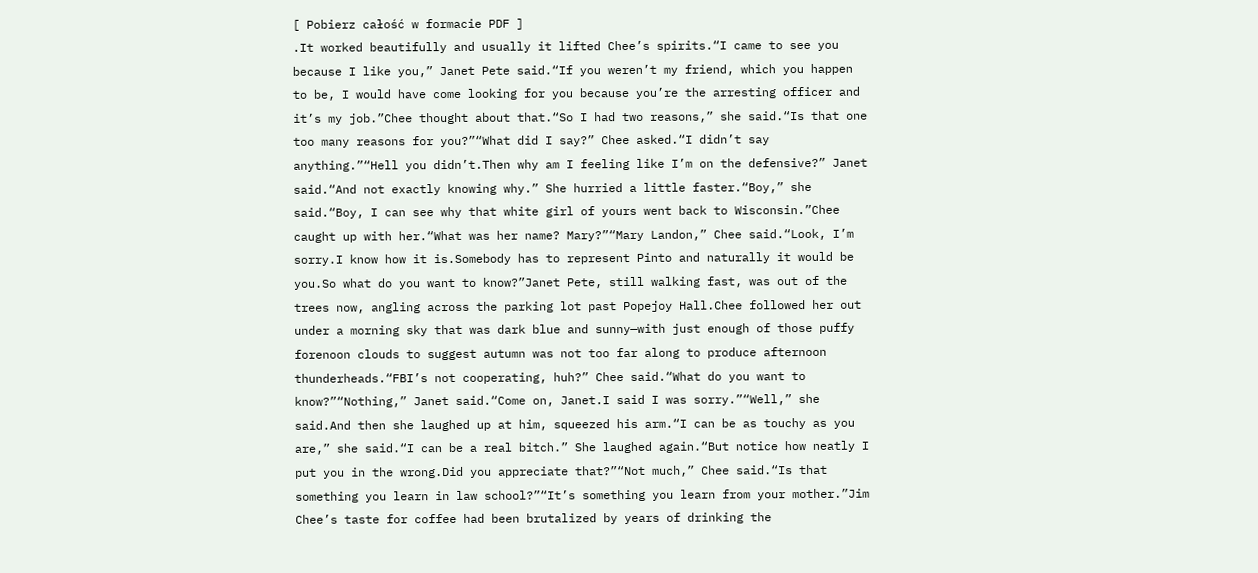[ Pobierz całość w formacie PDF ]
.It worked beautifully and usually it lifted Chee’s spirits.“I came to see you because I like you,” Janet Pete said.“If you weren’t my friend, which you happen to be, I would have come looking for you because you’re the arresting officer and it’s my job.”Chee thought about that.“So I had two reasons,” she said.“Is that one too many reasons for you?”“What did I say?” Chee asked.“I didn’t say anything.”“Hell you didn’t.Then why am I feeling like I’m on the defensive?” Janet said.“And not exactly knowing why.” She hurried a little faster.“Boy,” she said.“Boy, I can see why that white girl of yours went back to Wisconsin.”Chee caught up with her.“What was her name? Mary?”“Mary Landon,” Chee said.“Look, I’m sorry.I know how it is.Somebody has to represent Pinto and naturally it would be you.So what do you want to know?”Janet Pete, still walking fast, was out of the trees now, angling across the parking lot past Popejoy Hall.Chee followed her out under a morning sky that was dark blue and sunny—with just enough of those puffy forenoon clouds to suggest autumn was not too far along to produce afternoon thunderheads.“FBI’s not cooperating, huh?” Chee said.“What do you want to know?”“Nothing,” Janet said.“Come on, Janet.I said I was sorry.”“Well,” she said.And then she laughed up at him, squeezed his arm.“I can be as touchy as you are,” she said.“I can be a real bitch.” She laughed again.“But notice how neatly I put you in the wrong.Did you appreciate that?”“Not much,” Chee said.“Is that something you learn in law school?”“It’s something you learn from your mother.”Jim Chee’s taste for coffee had been brutalized by years of drinking the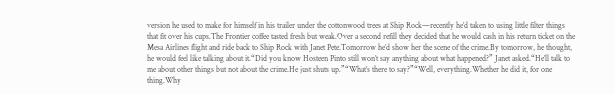version he used to make for himself in his trailer under the cottonwood trees at Ship Rock—recently he’d taken to using little filter things that fit over his cups.The Frontier coffee tasted fresh but weak.Over a second refill they decided that he would cash in his return ticket on the Mesa Airlines flight and ride back to Ship Rock with Janet Pete.Tomorrow he’d show her the scene of the crime.By tomorrow, he thought, he would feel like talking about it.“Did you know Hosteen Pinto still won’t say anything about what happened?” Janet asked.“He’ll talk to me about other things but not about the crime.He just shuts up.”“What’s there to say?”“Well, everything.Whether he did it, for one thing.Why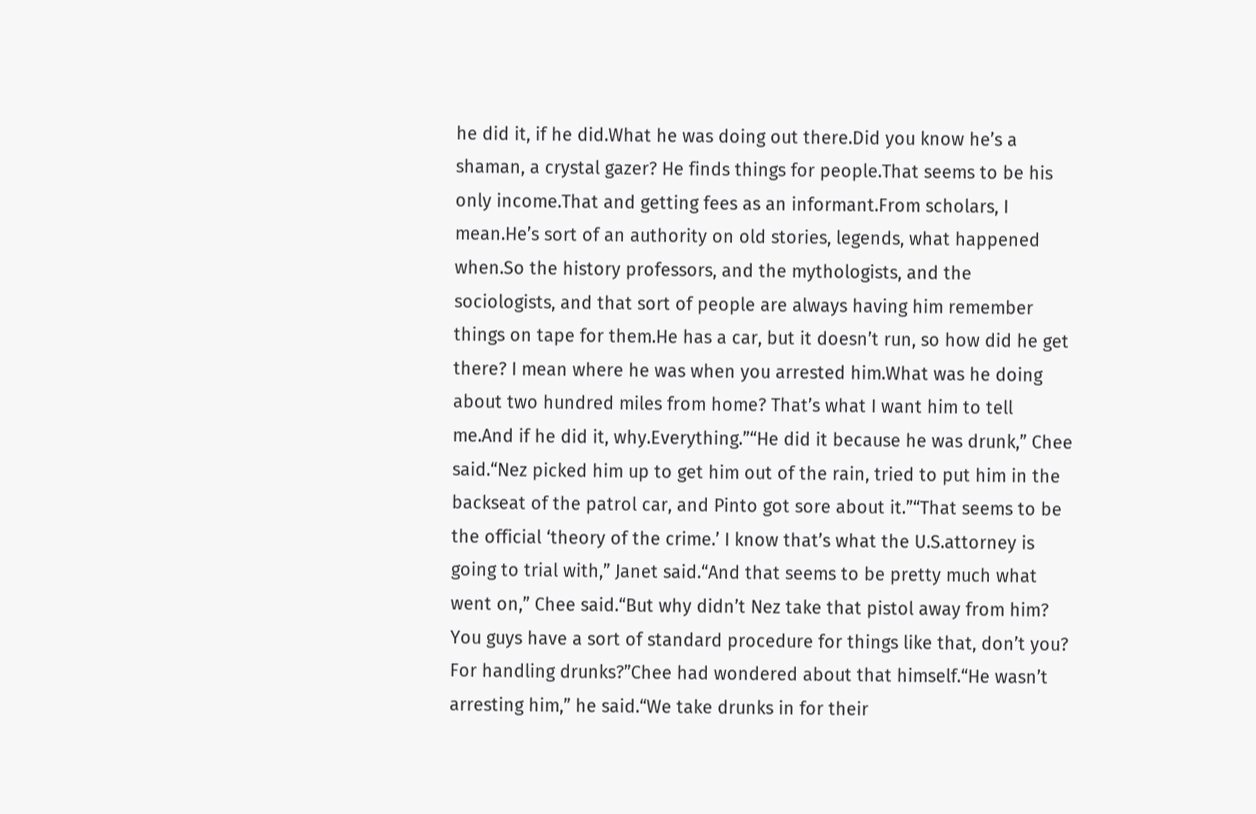he did it, if he did.What he was doing out there.Did you know he’s a shaman, a crystal gazer? He finds things for people.That seems to be his only income.That and getting fees as an informant.From scholars, I mean.He’s sort of an authority on old stories, legends, what happened when.So the history professors, and the mythologists, and the sociologists, and that sort of people are always having him remember things on tape for them.He has a car, but it doesn’t run, so how did he get there? I mean where he was when you arrested him.What was he doing about two hundred miles from home? That’s what I want him to tell me.And if he did it, why.Everything.”“He did it because he was drunk,” Chee said.“Nez picked him up to get him out of the rain, tried to put him in the backseat of the patrol car, and Pinto got sore about it.”“That seems to be the official ‘theory of the crime.’ I know that’s what the U.S.attorney is going to trial with,” Janet said.“And that seems to be pretty much what went on,” Chee said.“But why didn’t Nez take that pistol away from him? You guys have a sort of standard procedure for things like that, don’t you? For handling drunks?”Chee had wondered about that himself.“He wasn’t arresting him,” he said.“We take drunks in for their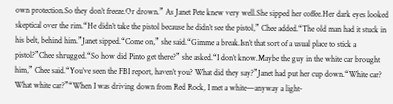own protection.So they don’t freeze.Or drown.” As Janet Pete knew very well.She sipped her coffee.Her dark eyes looked skeptical over the rim.“He didn’t take the pistol because he didn’t see the pistol,” Chee added.“The old man had it stuck in his belt, behind him.”Janet sipped.“Come on,” she said.“Gimme a break.Isn’t that sort of a usual place to stick a pistol?”Chee shrugged.“So how did Pinto get there?” she asked.“I don’t know.Maybe the guy in the white car brought him,” Chee said.“You’ve seen the FBI report, haven’t you? What did they say?”Janet had put her cup down.“White car? What white car?”“When I was driving down from Red Rock, I met a white—anyway a light-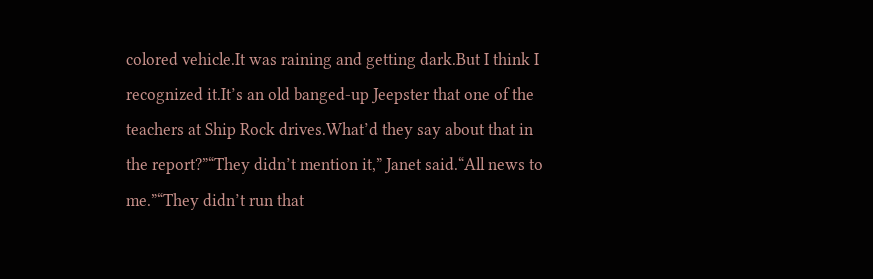colored vehicle.It was raining and getting dark.But I think I recognized it.It’s an old banged-up Jeepster that one of the teachers at Ship Rock drives.What’d they say about that in the report?”“They didn’t mention it,” Janet said.“All news to me.”“They didn’t run that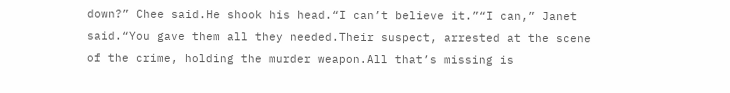down?” Chee said.He shook his head.“I can’t believe it.”“I can,” Janet said.“You gave them all they needed.Their suspect, arrested at the scene of the crime, holding the murder weapon.All that’s missing is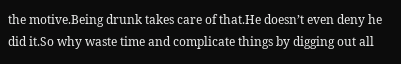the motive.Being drunk takes care of that.He doesn’t even deny he did it.So why waste time and complicate things by digging out all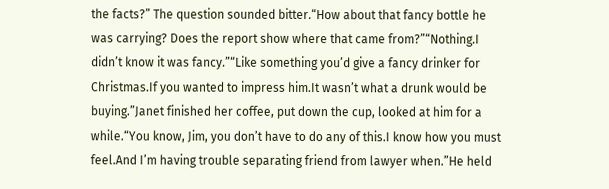the facts?” The question sounded bitter.“How about that fancy bottle he was carrying? Does the report show where that came from?”“Nothing.I didn’t know it was fancy.”“Like something you’d give a fancy drinker for Christmas.If you wanted to impress him.It wasn’t what a drunk would be buying.”Janet finished her coffee, put down the cup, looked at him for a while.“You know, Jim, you don’t have to do any of this.I know how you must feel.And I’m having trouble separating friend from lawyer when.”He held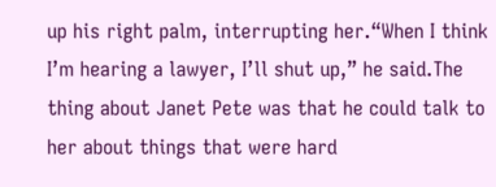up his right palm, interrupting her.“When I think I’m hearing a lawyer, I’ll shut up,” he said.The thing about Janet Pete was that he could talk to her about things that were hard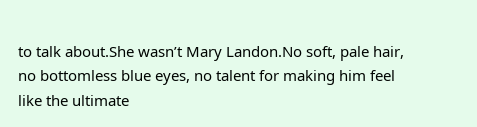to talk about.She wasn’t Mary Landon.No soft, pale hair, no bottomless blue eyes, no talent for making him feel like the ultimate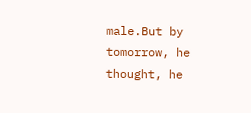male.But by tomorrow, he thought, he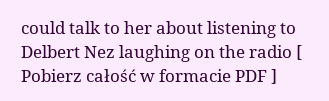could talk to her about listening to Delbert Nez laughing on the radio [ Pobierz całość w formacie PDF ]